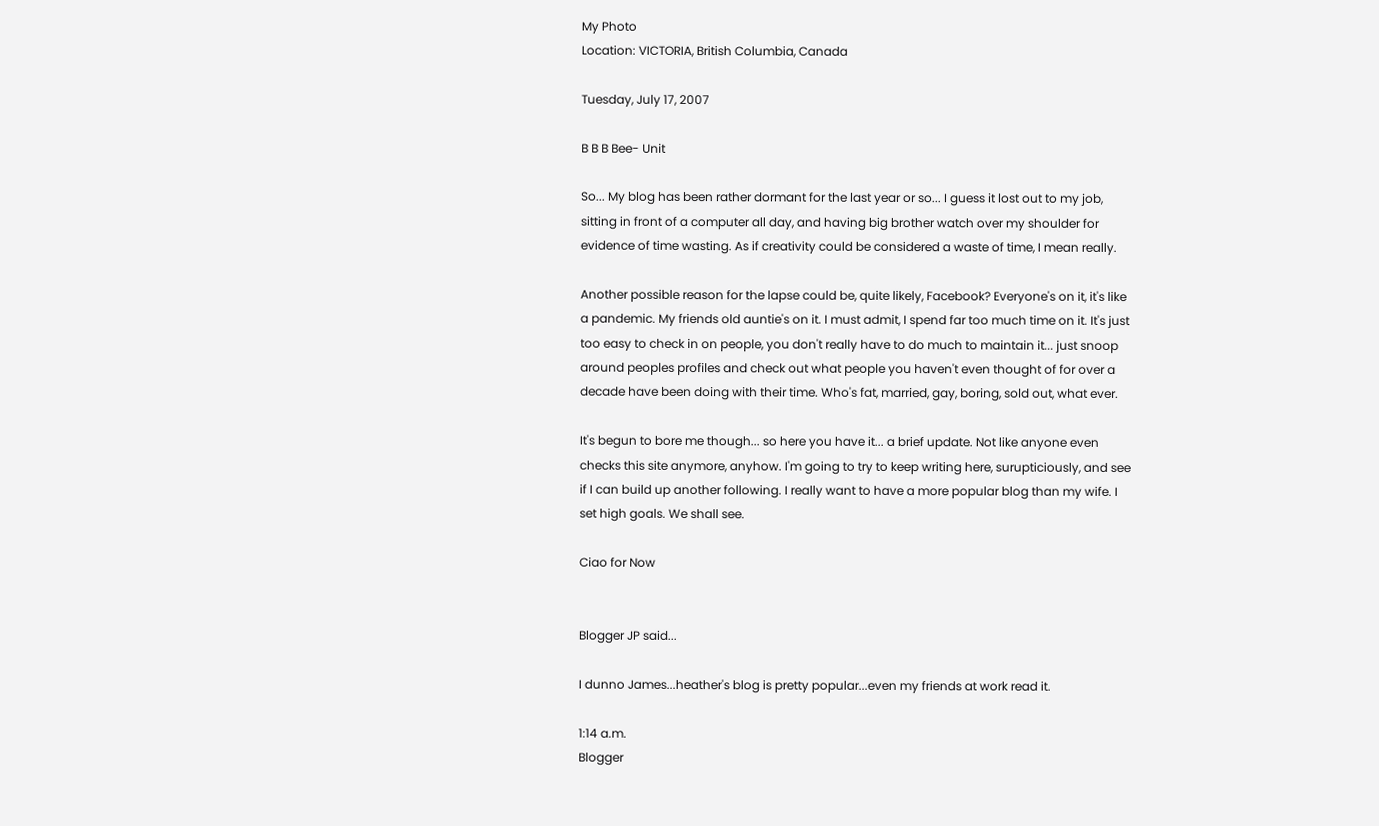My Photo
Location: VICTORIA, British Columbia, Canada

Tuesday, July 17, 2007

B B B Bee- Unit

So... My blog has been rather dormant for the last year or so... I guess it lost out to my job, sitting in front of a computer all day, and having big brother watch over my shoulder for evidence of time wasting. As if creativity could be considered a waste of time, I mean really.

Another possible reason for the lapse could be, quite likely, Facebook? Everyone's on it, it's like a pandemic. My friends old auntie's on it. I must admit, I spend far too much time on it. It's just too easy to check in on people, you don't really have to do much to maintain it... just snoop around peoples profiles and check out what people you haven't even thought of for over a decade have been doing with their time. Who's fat, married, gay, boring, sold out, what ever.

It's begun to bore me though... so here you have it... a brief update. Not like anyone even checks this site anymore, anyhow. I'm going to try to keep writing here, surupticiously, and see if I can build up another following. I really want to have a more popular blog than my wife. I set high goals. We shall see.

Ciao for Now


Blogger JP said...

I dunno James...heather's blog is pretty popular...even my friends at work read it.

1:14 a.m.
Blogger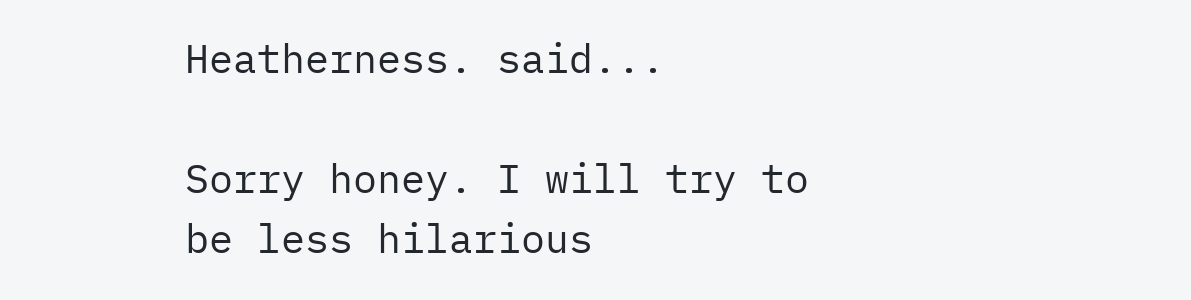Heatherness. said...

Sorry honey. I will try to be less hilarious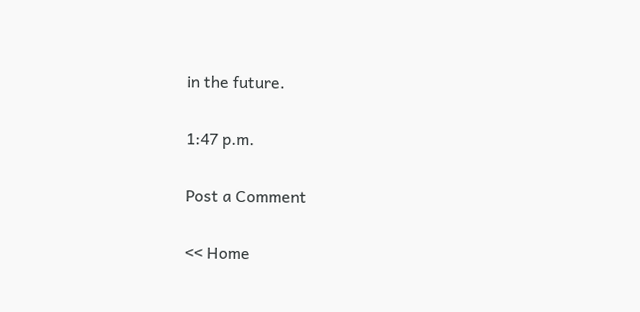in the future.

1:47 p.m.

Post a Comment

<< Home